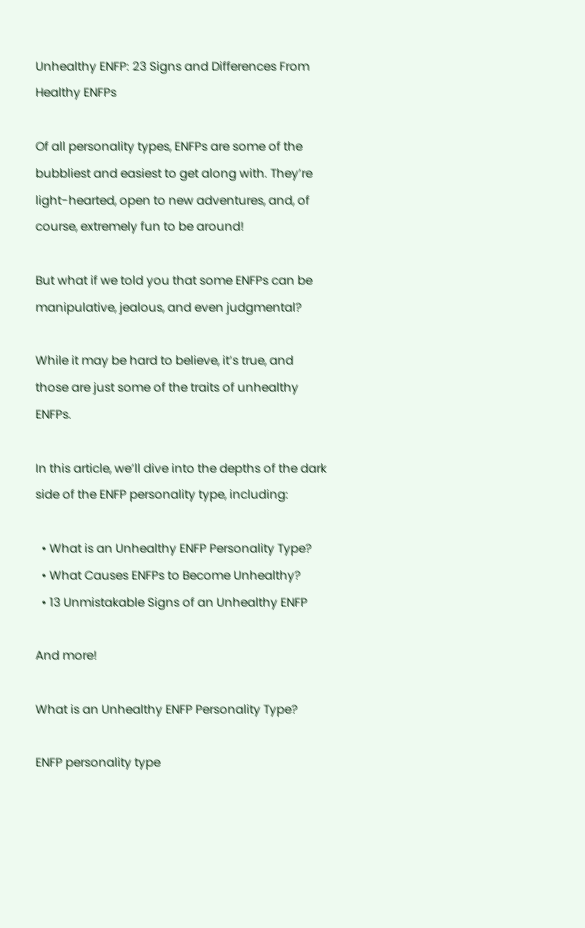Unhealthy ENFP: 23 Signs and Differences From Healthy ENFPs

Of all personality types, ENFPs are some of the bubbliest and easiest to get along with. They’re light-hearted, open to new adventures, and, of course, extremely fun to be around!

But what if we told you that some ENFPs can be manipulative, jealous, and even judgmental?

While it may be hard to believe, it’s true, and those are just some of the traits of unhealthy ENFPs.

In this article, we’ll dive into the depths of the dark side of the ENFP personality type, including:

  • What is an Unhealthy ENFP Personality Type?
  • What Causes ENFPs to Become Unhealthy?
  • 13 Unmistakable Signs of an Unhealthy ENFP

And more!

What is an Unhealthy ENFP Personality Type?

ENFP personality type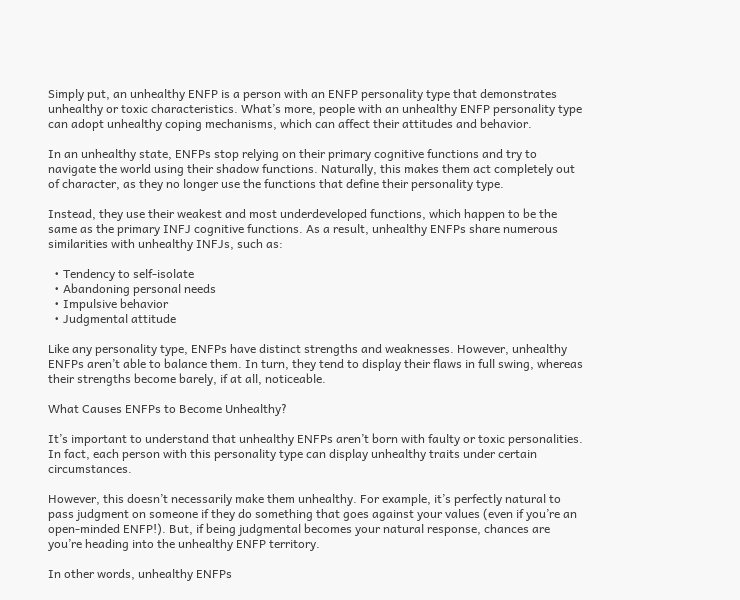Simply put, an unhealthy ENFP is a person with an ENFP personality type that demonstrates unhealthy or toxic characteristics. What’s more, people with an unhealthy ENFP personality type can adopt unhealthy coping mechanisms, which can affect their attitudes and behavior.

In an unhealthy state, ENFPs stop relying on their primary cognitive functions and try to navigate the world using their shadow functions. Naturally, this makes them act completely out of character, as they no longer use the functions that define their personality type.

Instead, they use their weakest and most underdeveloped functions, which happen to be the same as the primary INFJ cognitive functions. As a result, unhealthy ENFPs share numerous similarities with unhealthy INFJs, such as:

  • Tendency to self-isolate
  • Abandoning personal needs
  • Impulsive behavior
  • Judgmental attitude

Like any personality type, ENFPs have distinct strengths and weaknesses. However, unhealthy ENFPs aren’t able to balance them. In turn, they tend to display their flaws in full swing, whereas their strengths become barely, if at all, noticeable.

What Causes ENFPs to Become Unhealthy?

It’s important to understand that unhealthy ENFPs aren’t born with faulty or toxic personalities. In fact, each person with this personality type can display unhealthy traits under certain circumstances.

However, this doesn’t necessarily make them unhealthy. For example, it’s perfectly natural to pass judgment on someone if they do something that goes against your values (even if you’re an open-minded ENFP!). But, if being judgmental becomes your natural response, chances are you’re heading into the unhealthy ENFP territory.

In other words, unhealthy ENFPs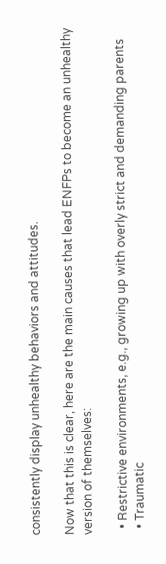consistently display unhealthy behaviors and attitudes.

Now that this is clear, here are the main causes that lead ENFPs to become an unhealthy version of themselves:

  • Restrictive environments, e.g., growing up with overly strict and demanding parents
  • Traumatic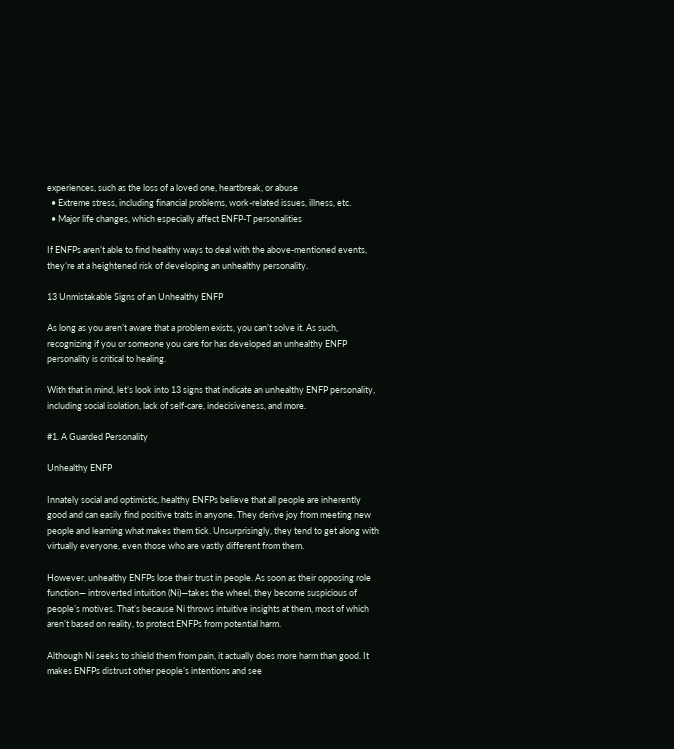experiences, such as the loss of a loved one, heartbreak, or abuse
  • Extreme stress, including financial problems, work-related issues, illness, etc.
  • Major life changes, which especially affect ENFP-T personalities

If ENFPs aren’t able to find healthy ways to deal with the above-mentioned events, they’re at a heightened risk of developing an unhealthy personality.

13 Unmistakable Signs of an Unhealthy ENFP

As long as you aren’t aware that a problem exists, you can’t solve it. As such, recognizing if you or someone you care for has developed an unhealthy ENFP personality is critical to healing.

With that in mind, let’s look into 13 signs that indicate an unhealthy ENFP personality, including social isolation, lack of self-care, indecisiveness, and more.

#1. A Guarded Personality

Unhealthy ENFP

Innately social and optimistic, healthy ENFPs believe that all people are inherently good and can easily find positive traits in anyone. They derive joy from meeting new people and learning what makes them tick. Unsurprisingly, they tend to get along with virtually everyone, even those who are vastly different from them.

However, unhealthy ENFPs lose their trust in people. As soon as their opposing role function— introverted intuition (Ni)—takes the wheel, they become suspicious of people’s motives. That’s because Ni throws intuitive insights at them, most of which aren’t based on reality, to protect ENFPs from potential harm.

Although Ni seeks to shield them from pain, it actually does more harm than good. It makes ENFPs distrust other people’s intentions and see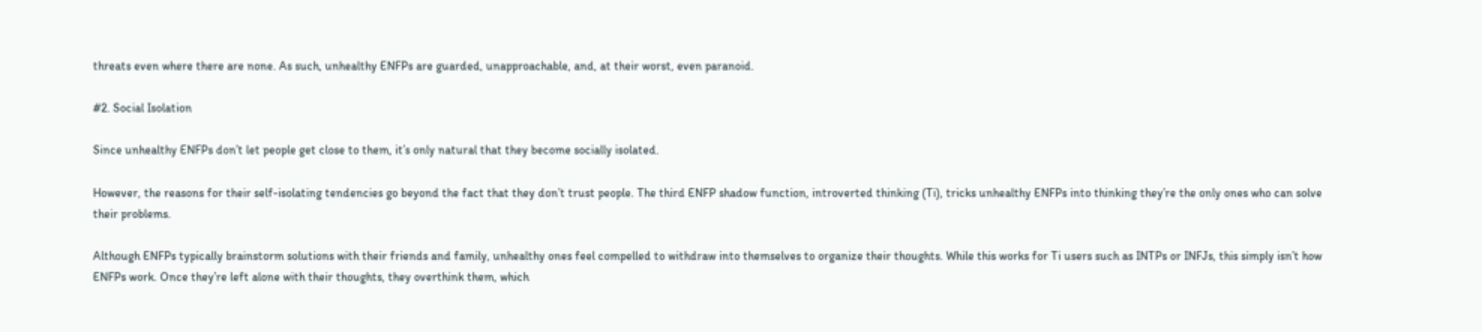threats even where there are none. As such, unhealthy ENFPs are guarded, unapproachable, and, at their worst, even paranoid.

#2. Social Isolation

Since unhealthy ENFPs don’t let people get close to them, it’s only natural that they become socially isolated.

However, the reasons for their self-isolating tendencies go beyond the fact that they don’t trust people. The third ENFP shadow function, introverted thinking (Ti), tricks unhealthy ENFPs into thinking they’re the only ones who can solve their problems.

Although ENFPs typically brainstorm solutions with their friends and family, unhealthy ones feel compelled to withdraw into themselves to organize their thoughts. While this works for Ti users such as INTPs or INFJs, this simply isn’t how ENFPs work. Once they’re left alone with their thoughts, they overthink them, which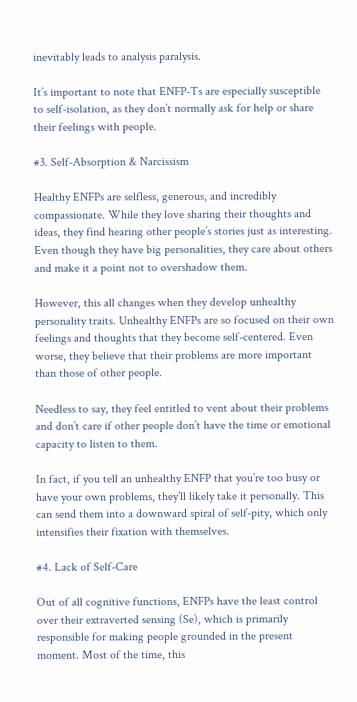inevitably leads to analysis paralysis.

It’s important to note that ENFP-Ts are especially susceptible to self-isolation, as they don’t normally ask for help or share their feelings with people.

#3. Self-Absorption & Narcissism

Healthy ENFPs are selfless, generous, and incredibly compassionate. While they love sharing their thoughts and ideas, they find hearing other people’s stories just as interesting. Even though they have big personalities, they care about others and make it a point not to overshadow them.

However, this all changes when they develop unhealthy personality traits. Unhealthy ENFPs are so focused on their own feelings and thoughts that they become self-centered. Even worse, they believe that their problems are more important than those of other people.

Needless to say, they feel entitled to vent about their problems and don’t care if other people don’t have the time or emotional capacity to listen to them.

In fact, if you tell an unhealthy ENFP that you’re too busy or have your own problems, they’ll likely take it personally. This can send them into a downward spiral of self-pity, which only intensifies their fixation with themselves.

#4. Lack of Self-Care

Out of all cognitive functions, ENFPs have the least control over their extraverted sensing (Se), which is primarily responsible for making people grounded in the present moment. Most of the time, this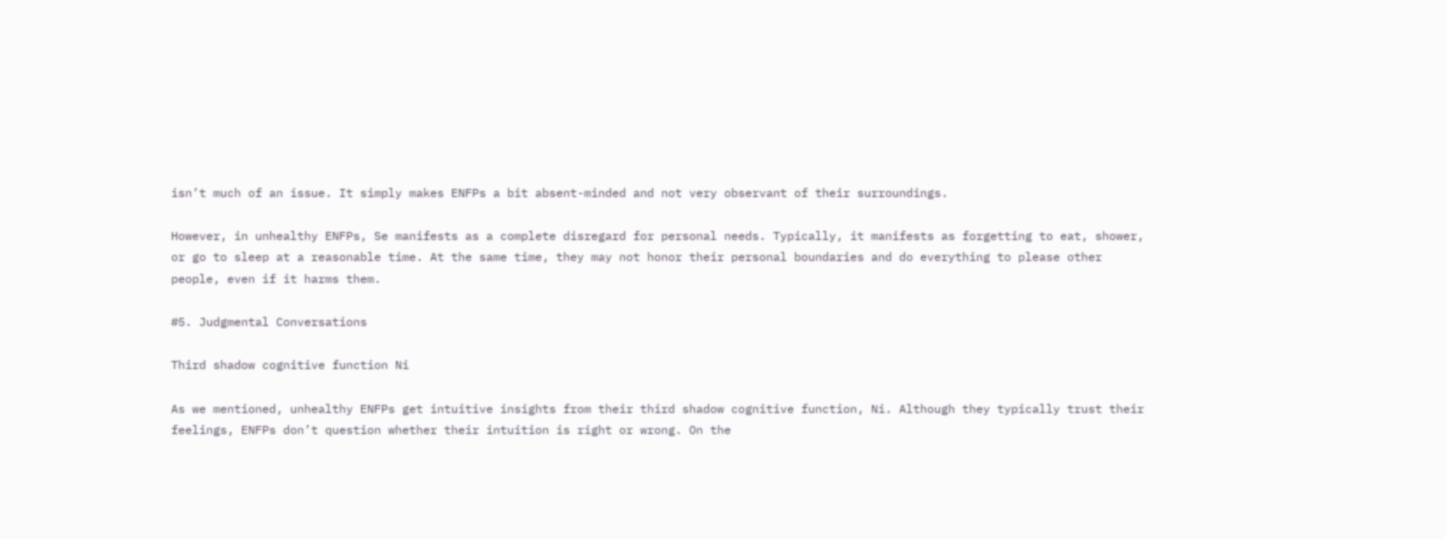isn’t much of an issue. It simply makes ENFPs a bit absent-minded and not very observant of their surroundings.

However, in unhealthy ENFPs, Se manifests as a complete disregard for personal needs. Typically, it manifests as forgetting to eat, shower, or go to sleep at a reasonable time. At the same time, they may not honor their personal boundaries and do everything to please other people, even if it harms them.

#5. Judgmental Conversations

Third shadow cognitive function Ni

As we mentioned, unhealthy ENFPs get intuitive insights from their third shadow cognitive function, Ni. Although they typically trust their feelings, ENFPs don’t question whether their intuition is right or wrong. On the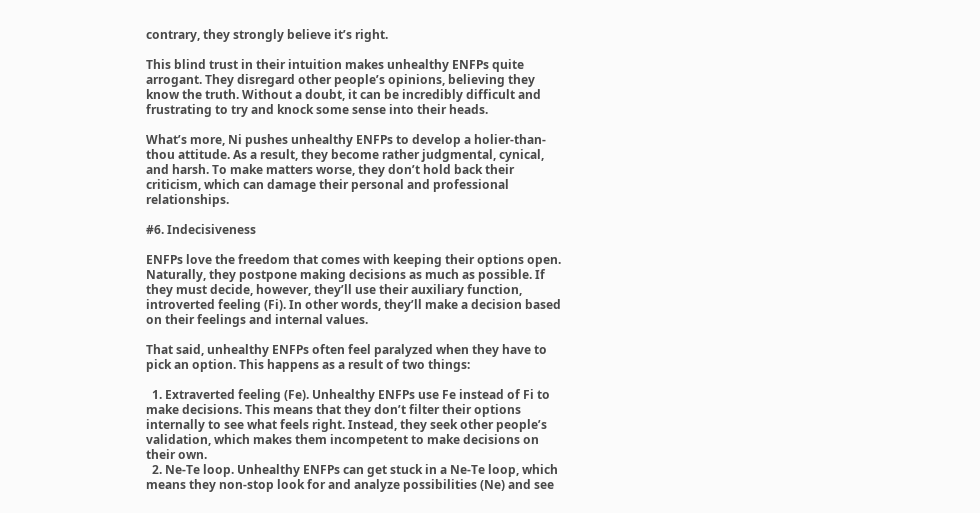contrary, they strongly believe it’s right.

This blind trust in their intuition makes unhealthy ENFPs quite arrogant. They disregard other people’s opinions, believing they know the truth. Without a doubt, it can be incredibly difficult and frustrating to try and knock some sense into their heads.

What’s more, Ni pushes unhealthy ENFPs to develop a holier-than-thou attitude. As a result, they become rather judgmental, cynical, and harsh. To make matters worse, they don’t hold back their criticism, which can damage their personal and professional relationships.

#6. Indecisiveness

ENFPs love the freedom that comes with keeping their options open. Naturally, they postpone making decisions as much as possible. If they must decide, however, they’ll use their auxiliary function, introverted feeling (Fi). In other words, they’ll make a decision based on their feelings and internal values.

That said, unhealthy ENFPs often feel paralyzed when they have to pick an option. This happens as a result of two things:

  1. Extraverted feeling (Fe). Unhealthy ENFPs use Fe instead of Fi to make decisions. This means that they don’t filter their options internally to see what feels right. Instead, they seek other people’s validation, which makes them incompetent to make decisions on their own.
  2. Ne-Te loop. Unhealthy ENFPs can get stuck in a Ne-Te loop, which means they non-stop look for and analyze possibilities (Ne) and see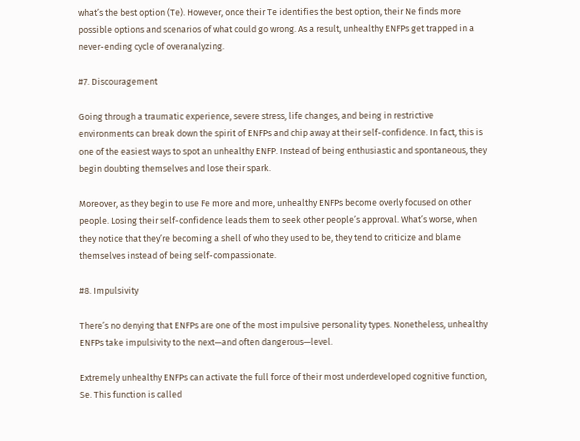what’s the best option (Te). However, once their Te identifies the best option, their Ne finds more possible options and scenarios of what could go wrong. As a result, unhealthy ENFPs get trapped in a never-ending cycle of overanalyzing.

#7. Discouragement

Going through a traumatic experience, severe stress, life changes, and being in restrictive environments can break down the spirit of ENFPs and chip away at their self-confidence. In fact, this is one of the easiest ways to spot an unhealthy ENFP. Instead of being enthusiastic and spontaneous, they begin doubting themselves and lose their spark.

Moreover, as they begin to use Fe more and more, unhealthy ENFPs become overly focused on other people. Losing their self-confidence leads them to seek other people’s approval. What’s worse, when they notice that they’re becoming a shell of who they used to be, they tend to criticize and blame themselves instead of being self-compassionate.

#8. Impulsivity

There’s no denying that ENFPs are one of the most impulsive personality types. Nonetheless, unhealthy ENFPs take impulsivity to the next—and often dangerous—level.

Extremely unhealthy ENFPs can activate the full force of their most underdeveloped cognitive function, Se. This function is called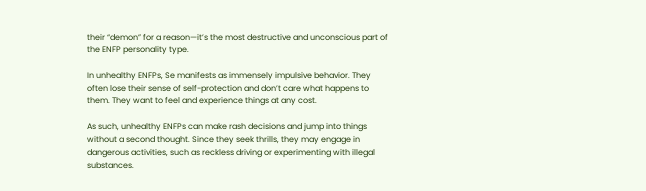their “demon” for a reason—it’s the most destructive and unconscious part of the ENFP personality type.

In unhealthy ENFPs, Se manifests as immensely impulsive behavior. They often lose their sense of self-protection and don’t care what happens to them. They want to feel and experience things at any cost.

As such, unhealthy ENFPs can make rash decisions and jump into things without a second thought. Since they seek thrills, they may engage in dangerous activities, such as reckless driving or experimenting with illegal substances.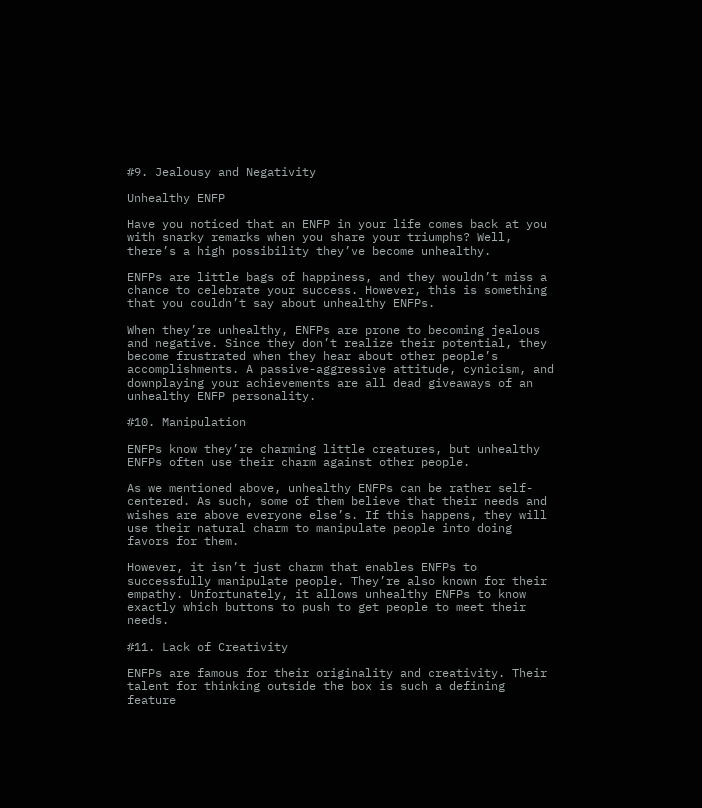#9. Jealousy and Negativity

Unhealthy ENFP

Have you noticed that an ENFP in your life comes back at you with snarky remarks when you share your triumphs? Well, there’s a high possibility they’ve become unhealthy.

ENFPs are little bags of happiness, and they wouldn’t miss a chance to celebrate your success. However, this is something that you couldn’t say about unhealthy ENFPs.

When they’re unhealthy, ENFPs are prone to becoming jealous and negative. Since they don’t realize their potential, they become frustrated when they hear about other people’s accomplishments. A passive-aggressive attitude, cynicism, and downplaying your achievements are all dead giveaways of an unhealthy ENFP personality.

#10. Manipulation

ENFPs know they’re charming little creatures, but unhealthy ENFPs often use their charm against other people.

As we mentioned above, unhealthy ENFPs can be rather self-centered. As such, some of them believe that their needs and wishes are above everyone else’s. If this happens, they will use their natural charm to manipulate people into doing favors for them.

However, it isn’t just charm that enables ENFPs to successfully manipulate people. They’re also known for their empathy. Unfortunately, it allows unhealthy ENFPs to know exactly which buttons to push to get people to meet their needs.

#11. Lack of Creativity

ENFPs are famous for their originality and creativity. Their talent for thinking outside the box is such a defining feature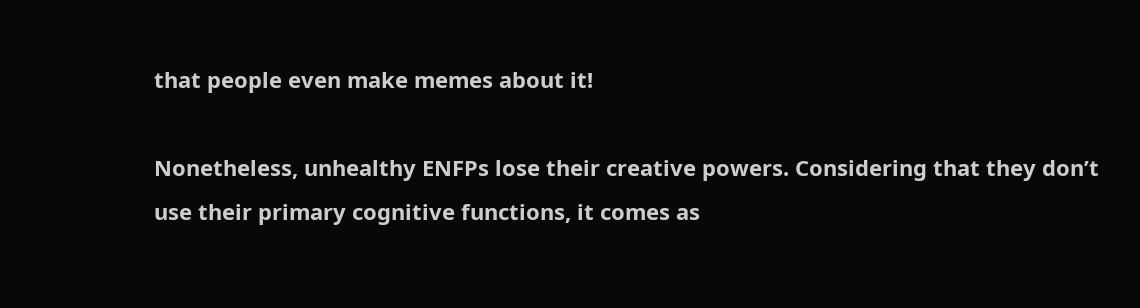that people even make memes about it!

Nonetheless, unhealthy ENFPs lose their creative powers. Considering that they don’t use their primary cognitive functions, it comes as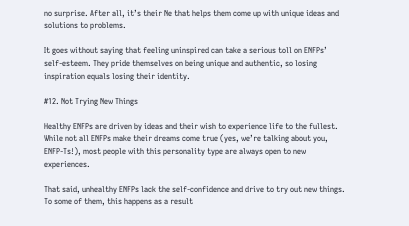no surprise. After all, it’s their Ne that helps them come up with unique ideas and solutions to problems.

It goes without saying that feeling uninspired can take a serious toll on ENFPs’ self-esteem. They pride themselves on being unique and authentic, so losing inspiration equals losing their identity.

#12. Not Trying New Things

Healthy ENFPs are driven by ideas and their wish to experience life to the fullest. While not all ENFPs make their dreams come true (yes, we’re talking about you, ENFP-Ts!), most people with this personality type are always open to new experiences.

That said, unhealthy ENFPs lack the self-confidence and drive to try out new things. To some of them, this happens as a result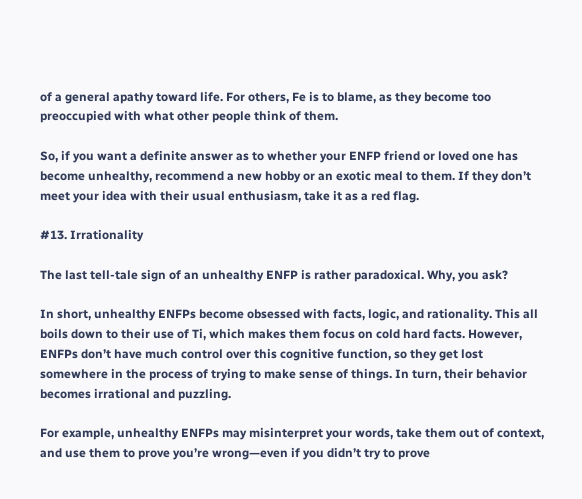of a general apathy toward life. For others, Fe is to blame, as they become too preoccupied with what other people think of them.

So, if you want a definite answer as to whether your ENFP friend or loved one has become unhealthy, recommend a new hobby or an exotic meal to them. If they don’t meet your idea with their usual enthusiasm, take it as a red flag.

#13. Irrationality

The last tell-tale sign of an unhealthy ENFP is rather paradoxical. Why, you ask?

In short, unhealthy ENFPs become obsessed with facts, logic, and rationality. This all boils down to their use of Ti, which makes them focus on cold hard facts. However, ENFPs don’t have much control over this cognitive function, so they get lost somewhere in the process of trying to make sense of things. In turn, their behavior becomes irrational and puzzling.

For example, unhealthy ENFPs may misinterpret your words, take them out of context, and use them to prove you’re wrong—even if you didn’t try to prove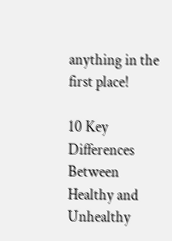anything in the first place!

10 Key Differences Between Healthy and Unhealthy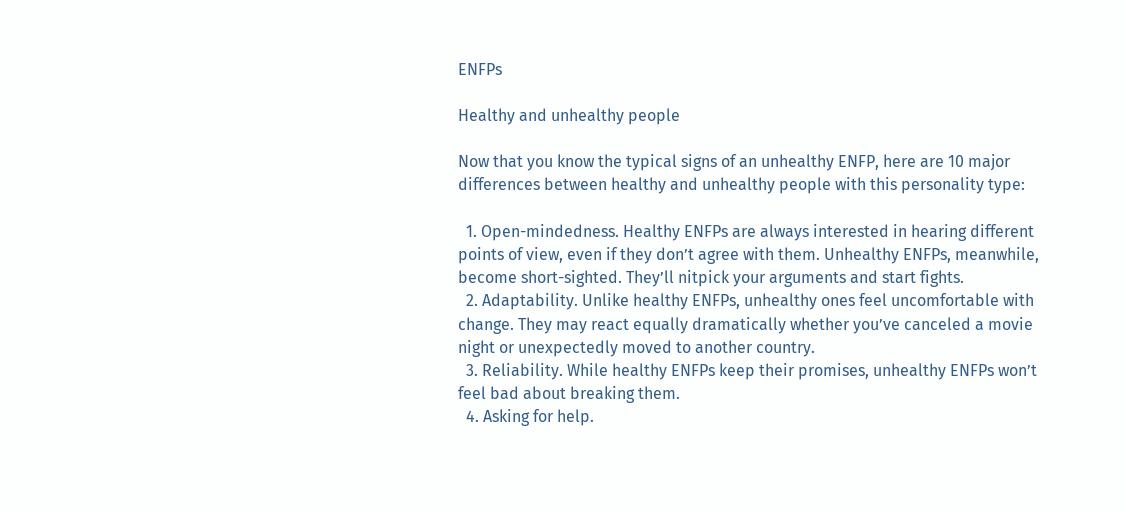ENFPs

Healthy and unhealthy people

Now that you know the typical signs of an unhealthy ENFP, here are 10 major differences between healthy and unhealthy people with this personality type:

  1. Open-mindedness. Healthy ENFPs are always interested in hearing different points of view, even if they don’t agree with them. Unhealthy ENFPs, meanwhile, become short-sighted. They’ll nitpick your arguments and start fights.
  2. Adaptability. Unlike healthy ENFPs, unhealthy ones feel uncomfortable with change. They may react equally dramatically whether you’ve canceled a movie night or unexpectedly moved to another country.
  3. Reliability. While healthy ENFPs keep their promises, unhealthy ENFPs won’t feel bad about breaking them.
  4. Asking for help.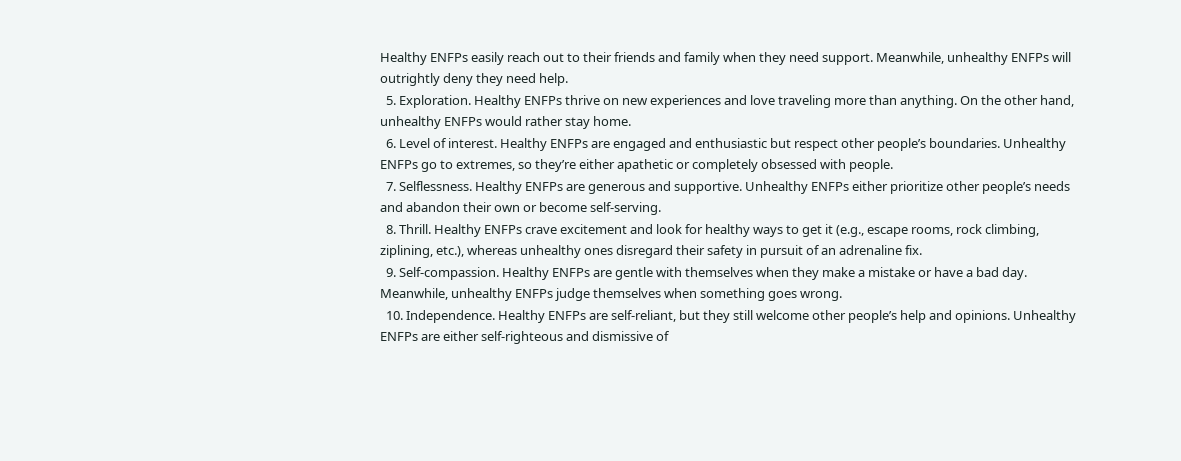Healthy ENFPs easily reach out to their friends and family when they need support. Meanwhile, unhealthy ENFPs will outrightly deny they need help.
  5. Exploration. Healthy ENFPs thrive on new experiences and love traveling more than anything. On the other hand, unhealthy ENFPs would rather stay home.
  6. Level of interest. Healthy ENFPs are engaged and enthusiastic but respect other people’s boundaries. Unhealthy ENFPs go to extremes, so they’re either apathetic or completely obsessed with people.
  7. Selflessness. Healthy ENFPs are generous and supportive. Unhealthy ENFPs either prioritize other people’s needs and abandon their own or become self-serving.
  8. Thrill. Healthy ENFPs crave excitement and look for healthy ways to get it (e.g., escape rooms, rock climbing, ziplining, etc.), whereas unhealthy ones disregard their safety in pursuit of an adrenaline fix.
  9. Self-compassion. Healthy ENFPs are gentle with themselves when they make a mistake or have a bad day. Meanwhile, unhealthy ENFPs judge themselves when something goes wrong.
  10. Independence. Healthy ENFPs are self-reliant, but they still welcome other people’s help and opinions. Unhealthy ENFPs are either self-righteous and dismissive of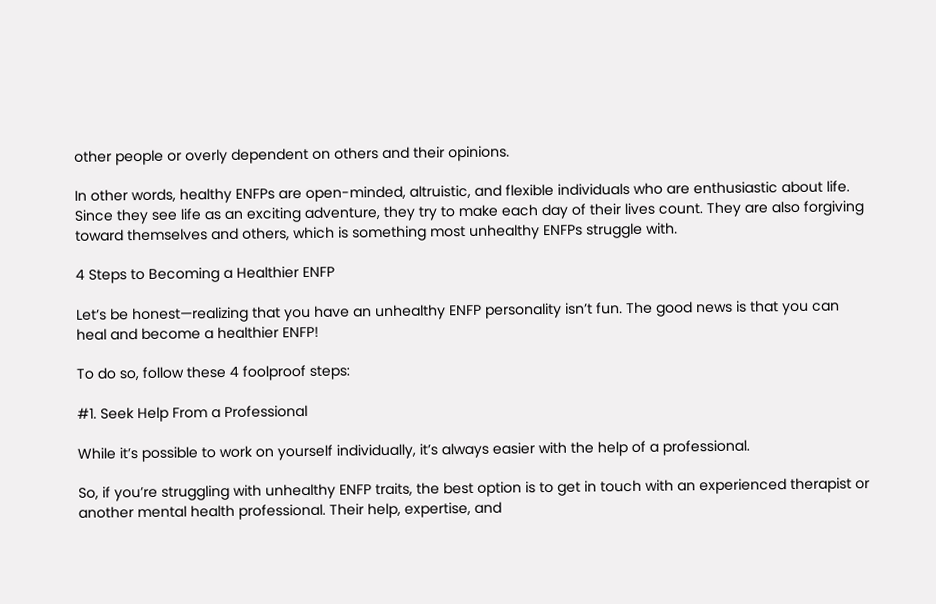other people or overly dependent on others and their opinions.

In other words, healthy ENFPs are open-minded, altruistic, and flexible individuals who are enthusiastic about life. Since they see life as an exciting adventure, they try to make each day of their lives count. They are also forgiving toward themselves and others, which is something most unhealthy ENFPs struggle with.

4 Steps to Becoming a Healthier ENFP

Let’s be honest—realizing that you have an unhealthy ENFP personality isn’t fun. The good news is that you can heal and become a healthier ENFP!

To do so, follow these 4 foolproof steps:

#1. Seek Help From a Professional

While it’s possible to work on yourself individually, it’s always easier with the help of a professional.

So, if you’re struggling with unhealthy ENFP traits, the best option is to get in touch with an experienced therapist or another mental health professional. Their help, expertise, and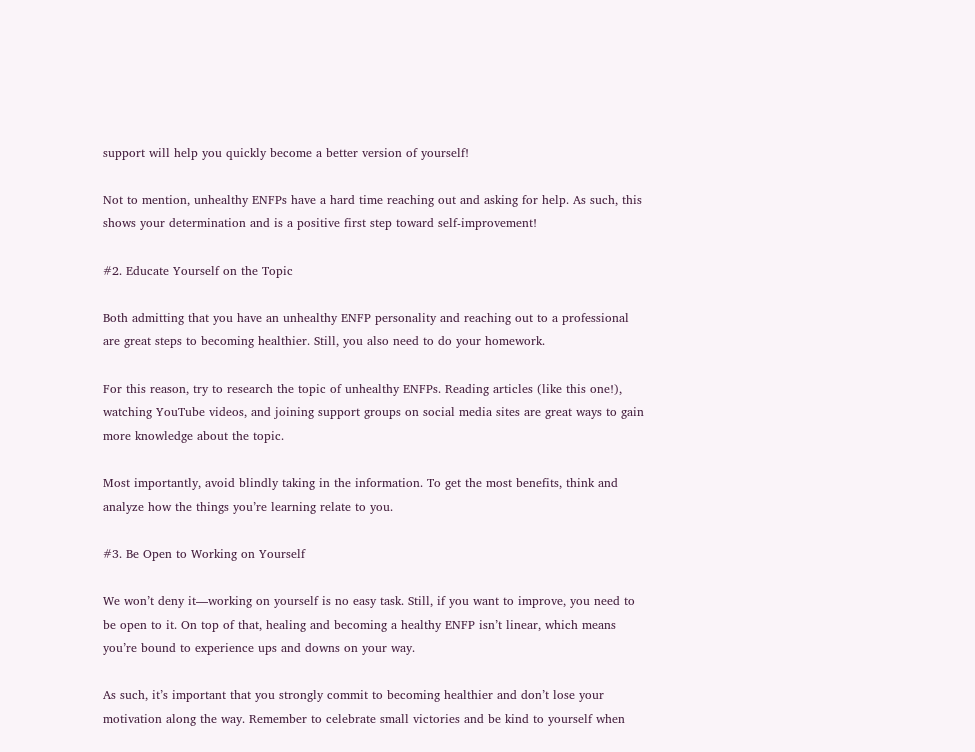support will help you quickly become a better version of yourself!

Not to mention, unhealthy ENFPs have a hard time reaching out and asking for help. As such, this shows your determination and is a positive first step toward self-improvement!

#2. Educate Yourself on the Topic

Both admitting that you have an unhealthy ENFP personality and reaching out to a professional are great steps to becoming healthier. Still, you also need to do your homework.

For this reason, try to research the topic of unhealthy ENFPs. Reading articles (like this one!), watching YouTube videos, and joining support groups on social media sites are great ways to gain more knowledge about the topic.

Most importantly, avoid blindly taking in the information. To get the most benefits, think and analyze how the things you’re learning relate to you.

#3. Be Open to Working on Yourself

We won’t deny it—working on yourself is no easy task. Still, if you want to improve, you need to be open to it. On top of that, healing and becoming a healthy ENFP isn’t linear, which means you’re bound to experience ups and downs on your way.

As such, it’s important that you strongly commit to becoming healthier and don’t lose your motivation along the way. Remember to celebrate small victories and be kind to yourself when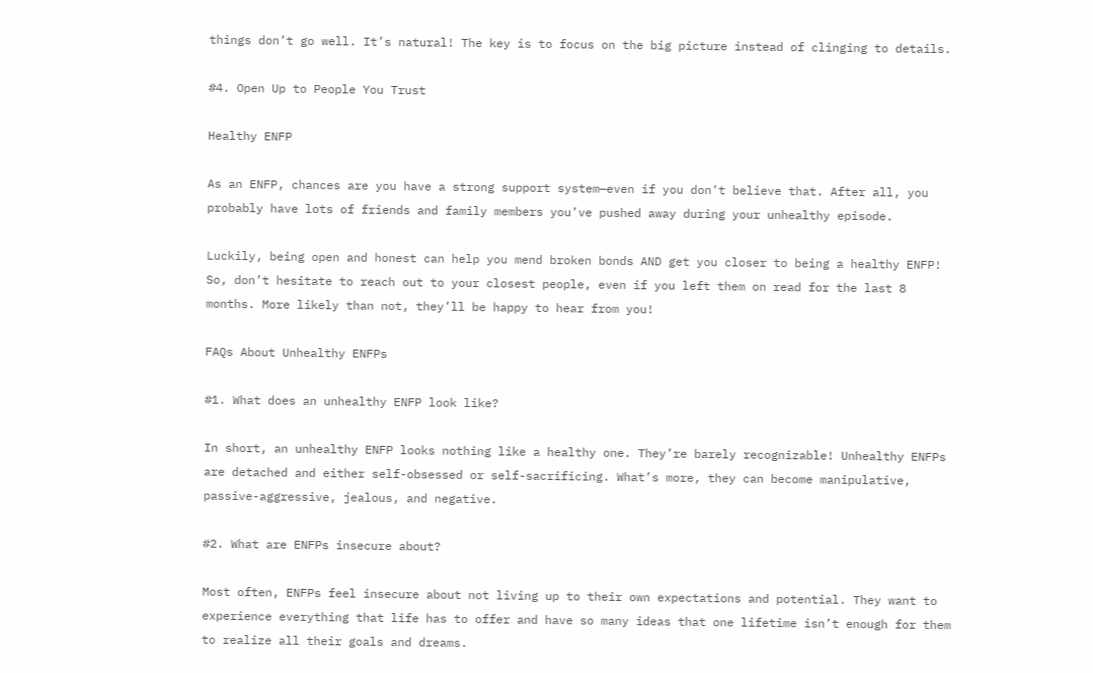things don’t go well. It’s natural! The key is to focus on the big picture instead of clinging to details.

#4. Open Up to People You Trust

Healthy ENFP

As an ENFP, chances are you have a strong support system—even if you don’t believe that. After all, you probably have lots of friends and family members you’ve pushed away during your unhealthy episode.

Luckily, being open and honest can help you mend broken bonds AND get you closer to being a healthy ENFP! So, don’t hesitate to reach out to your closest people, even if you left them on read for the last 8 months. More likely than not, they’ll be happy to hear from you!

FAQs About Unhealthy ENFPs

#1. What does an unhealthy ENFP look like?

In short, an unhealthy ENFP looks nothing like a healthy one. They’re barely recognizable! Unhealthy ENFPs are detached and either self-obsessed or self-sacrificing. What’s more, they can become manipulative, passive-aggressive, jealous, and negative.

#2. What are ENFPs insecure about?

Most often, ENFPs feel insecure about not living up to their own expectations and potential. They want to experience everything that life has to offer and have so many ideas that one lifetime isn’t enough for them to realize all their goals and dreams.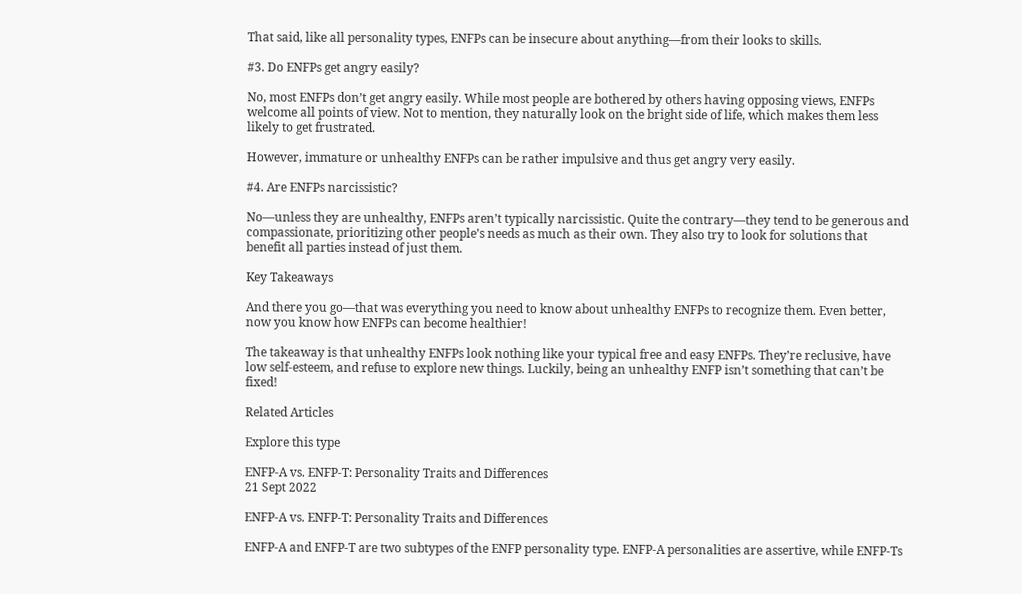That said, like all personality types, ENFPs can be insecure about anything—from their looks to skills.

#3. Do ENFPs get angry easily?

No, most ENFPs don’t get angry easily. While most people are bothered by others having opposing views, ENFPs welcome all points of view. Not to mention, they naturally look on the bright side of life, which makes them less likely to get frustrated.

However, immature or unhealthy ENFPs can be rather impulsive and thus get angry very easily.

#4. Are ENFPs narcissistic?

No—unless they are unhealthy, ENFPs aren’t typically narcissistic. Quite the contrary—they tend to be generous and compassionate, prioritizing other people’s needs as much as their own. They also try to look for solutions that benefit all parties instead of just them.

Key Takeaways

And there you go—that was everything you need to know about unhealthy ENFPs to recognize them. Even better, now you know how ENFPs can become healthier!

The takeaway is that unhealthy ENFPs look nothing like your typical free and easy ENFPs. They’re reclusive, have low self-esteem, and refuse to explore new things. Luckily, being an unhealthy ENFP isn’t something that can’t be fixed!

Related Articles

Explore this type

ENFP-A vs. ENFP-T: Personality Traits and Differences
21 Sept 2022

ENFP-A vs. ENFP-T: Personality Traits and Differences

ENFP-A and ENFP-T are two subtypes of the ENFP personality type. ENFP-A personalities are assertive, while ENFP-Ts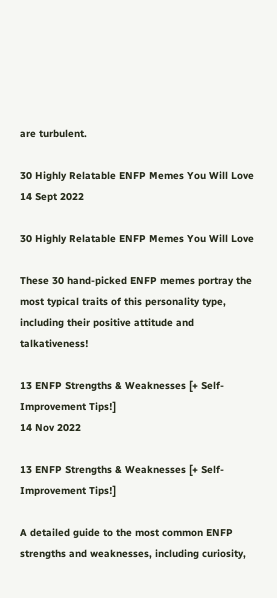are turbulent.

30 Highly Relatable ENFP Memes You Will Love
14 Sept 2022

30 Highly Relatable ENFP Memes You Will Love

These 30 hand-picked ENFP memes portray the most typical traits of this personality type, including their positive attitude and talkativeness!

13 ENFP Strengths & Weaknesses [+ Self-Improvement Tips!]
14 Nov 2022

13 ENFP Strengths & Weaknesses [+ Self-Improvement Tips!]

A detailed guide to the most common ENFP strengths and weaknesses, including curiosity,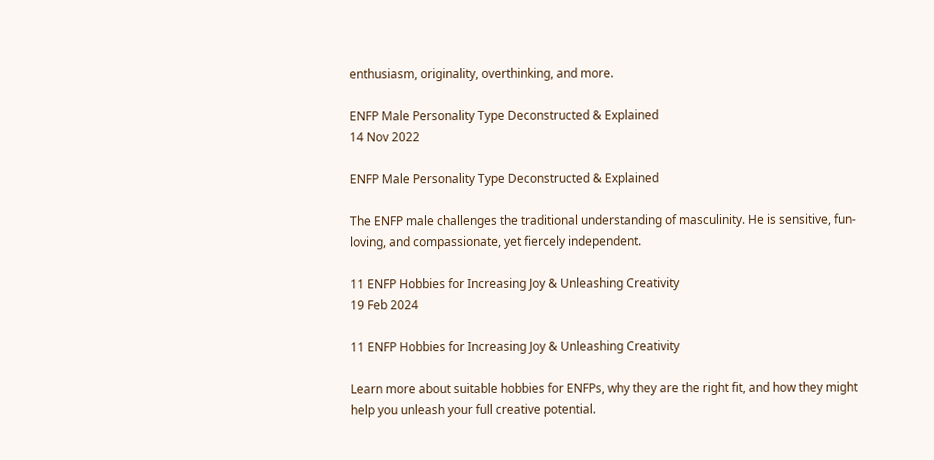enthusiasm, originality, overthinking, and more.

ENFP Male Personality Type Deconstructed & Explained
14 Nov 2022

ENFP Male Personality Type Deconstructed & Explained

The ENFP male challenges the traditional understanding of masculinity. He is sensitive, fun-loving, and compassionate, yet fiercely independent.

11 ENFP Hobbies for Increasing Joy & Unleashing Creativity
19 Feb 2024

11 ENFP Hobbies for Increasing Joy & Unleashing Creativity

Learn more about suitable hobbies for ENFPs, why they are the right fit, and how they might help you unleash your full creative potential.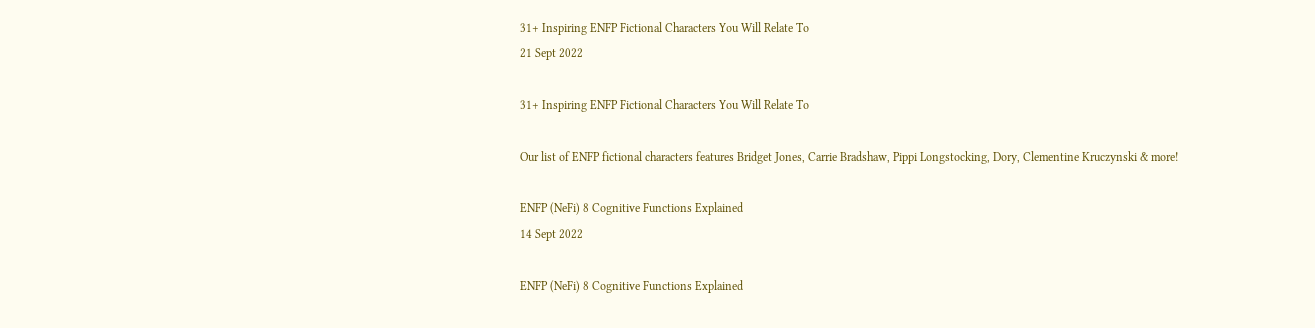31+ Inspiring ENFP Fictional Characters You Will Relate To
21 Sept 2022

31+ Inspiring ENFP Fictional Characters You Will Relate To

Our list of ENFP fictional characters features Bridget Jones, Carrie Bradshaw, Pippi Longstocking, Dory, Clementine Kruczynski & more!

ENFP (NeFi) 8 Cognitive Functions Explained
14 Sept 2022

ENFP (NeFi) 8 Cognitive Functions Explained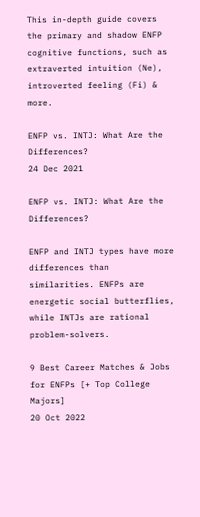This in-depth guide covers the primary and shadow ENFP cognitive functions, such as extraverted intuition (Ne), introverted feeling (Fi) & more.

ENFP vs. INTJ: What Are the Differences?
24 Dec 2021

ENFP vs. INTJ: What Are the Differences?

ENFP and INTJ types have more differences than similarities. ENFPs are energetic social butterflies, while INTJs are rational problem-solvers.

9 Best Career Matches & Jobs for ENFPs [+ Top College Majors]
20 Oct 2022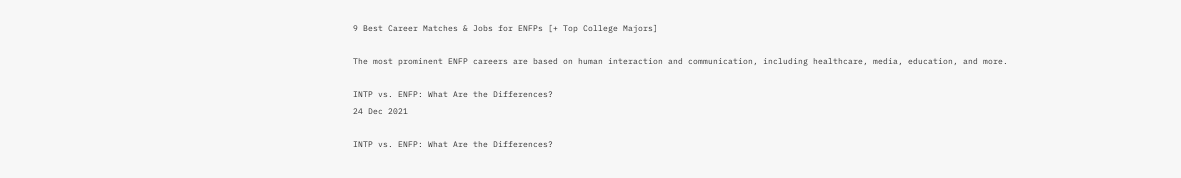9 Best Career Matches & Jobs for ENFPs [+ Top College Majors]

The most prominent ENFP careers are based on human interaction and communication, including healthcare, media, education, and more.

INTP vs. ENFP: What Are the Differences?
24 Dec 2021

INTP vs. ENFP: What Are the Differences?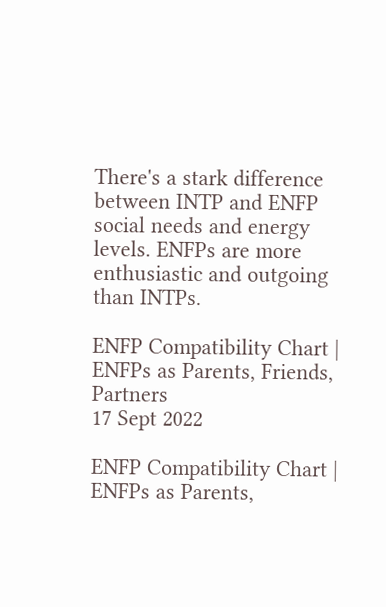There's a stark difference between INTP and ENFP social needs and energy levels. ENFPs are more enthusiastic and outgoing than INTPs.

ENFP Compatibility Chart | ENFPs as Parents, Friends, Partners
17 Sept 2022

ENFP Compatibility Chart | ENFPs as Parents,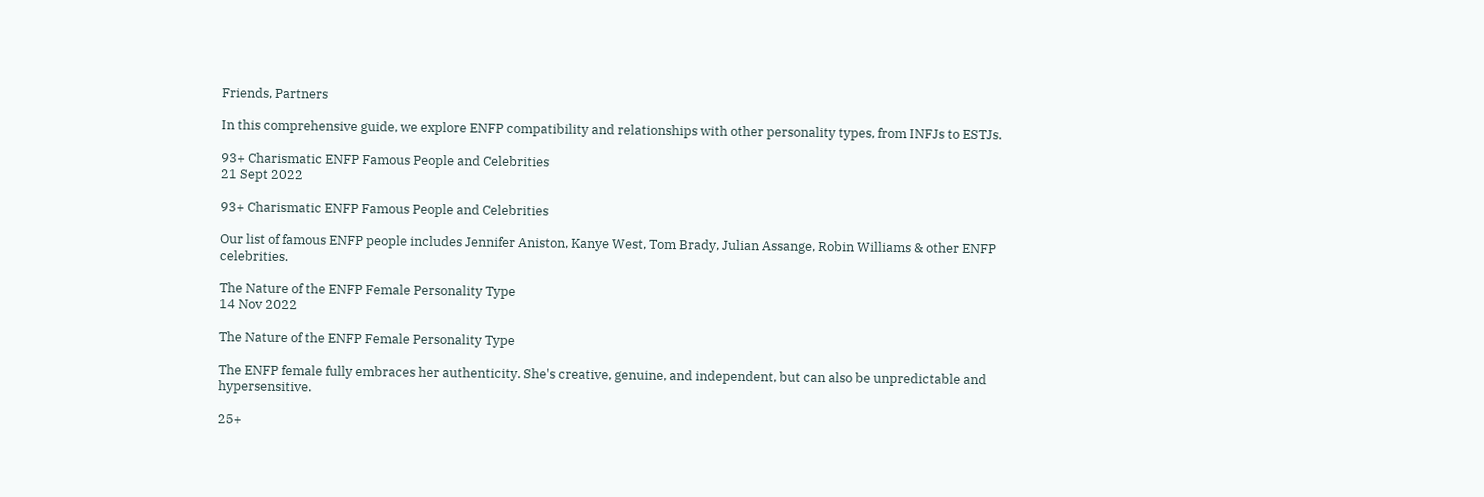Friends, Partners

In this comprehensive guide, we explore ENFP compatibility and relationships with other personality types, from INFJs to ESTJs.

93+ Charismatic ENFP Famous People and Celebrities
21 Sept 2022

93+ Charismatic ENFP Famous People and Celebrities

Our list of famous ENFP people includes Jennifer Aniston, Kanye West, Tom Brady, Julian Assange, Robin Williams & other ENFP celebrities.

The Nature of the ENFP Female Personality Type
14 Nov 2022

The Nature of the ENFP Female Personality Type

The ENFP female fully embraces her authenticity. She's creative, genuine, and independent, but can also be unpredictable and hypersensitive.

25+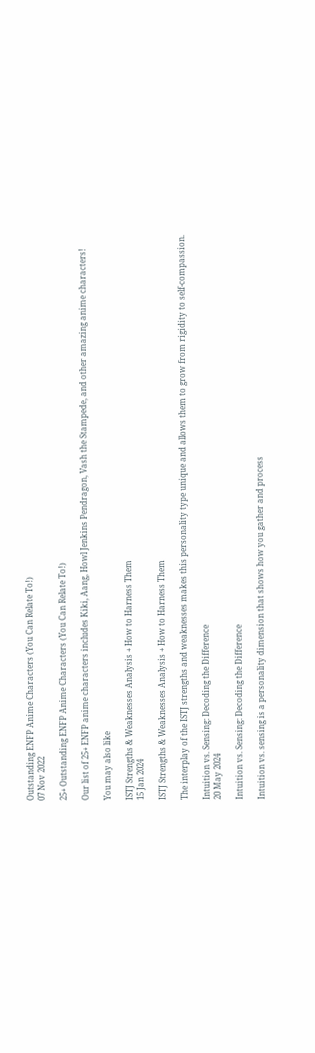Outstanding ENFP Anime Characters (You Can Relate To!)
07 Nov 2022

25+ Outstanding ENFP Anime Characters (You Can Relate To!)

Our list of 25+ ENFP anime characters includes Kiki, Aang, Howl Jenkins Pendragon, Vash the Stampede, and other amazing anime characters!

You may also like

ISTJ Strengths & Weaknesses Analysis + How to Harness Them
15 Jan 2024

ISTJ Strengths & Weaknesses Analysis + How to Harness Them

The interplay of the ISTJ strengths and weaknesses makes this personality type unique and allows them to grow from rigidity to self-compassion.

Intuition vs. Sensing: Decoding the Difference
20 May 2024

Intuition vs. Sensing: Decoding the Difference

Intuition vs. sensing is a personality dimension that shows how you gather and process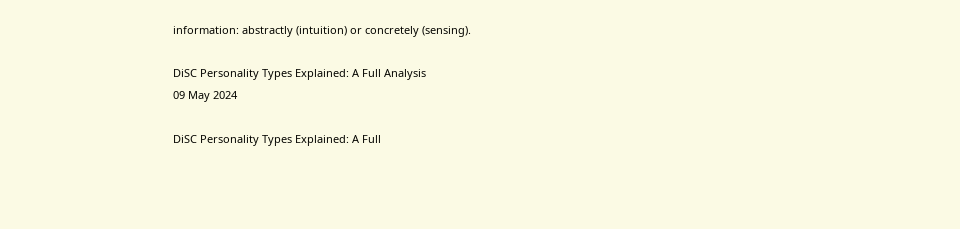information: abstractly (intuition) or concretely (sensing).

DiSC Personality Types Explained: A Full Analysis
09 May 2024

DiSC Personality Types Explained: A Full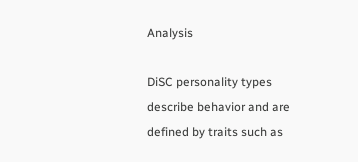Analysis

DiSC personality types describe behavior and are defined by traits such as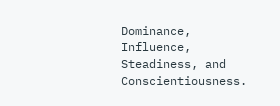Dominance, Influence, Steadiness, and Conscientiousness.